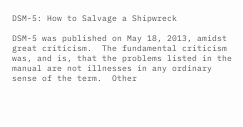DSM-5: How to Salvage a Shipwreck

DSM-5 was published on May 18, 2013, amidst great criticism.  The fundamental criticism was, and is, that the problems listed in the manual are not illnesses in any ordinary sense of the term.  Other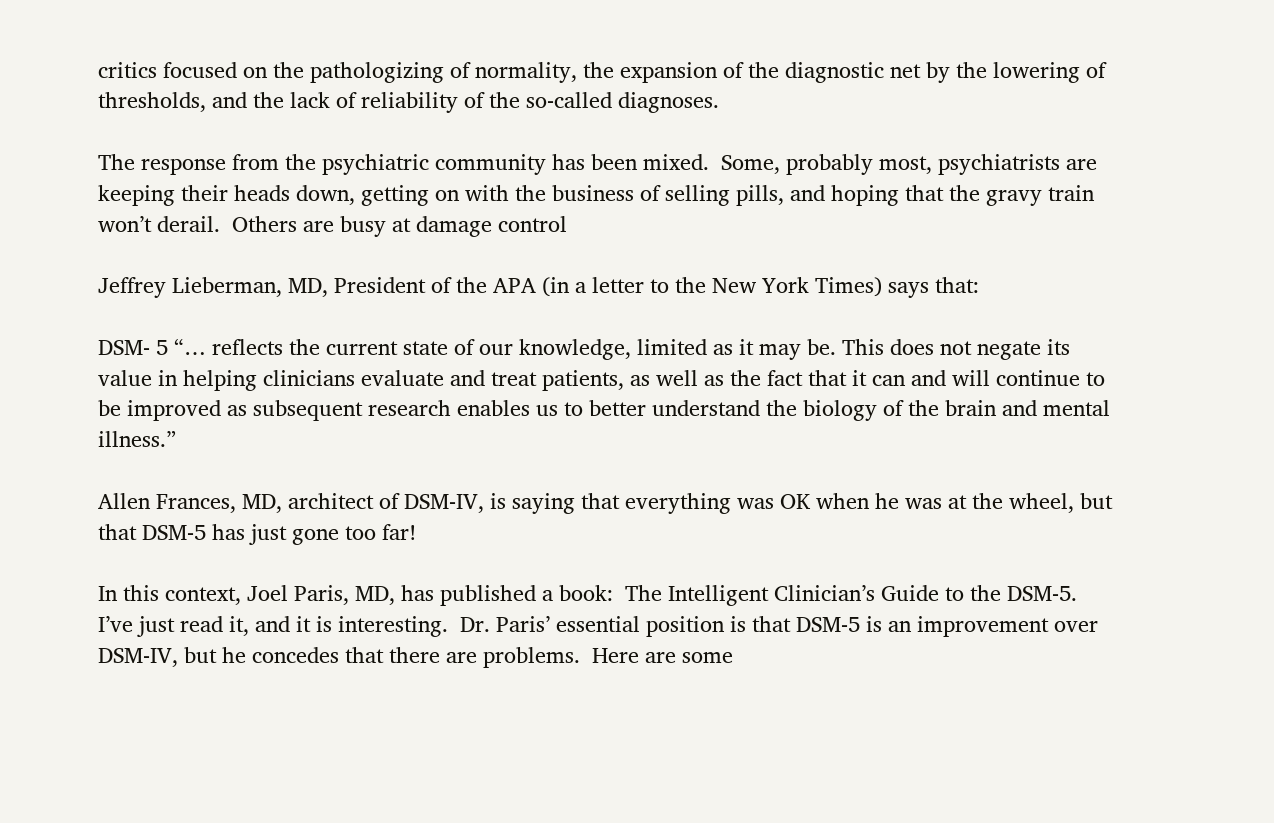critics focused on the pathologizing of normality, the expansion of the diagnostic net by the lowering of thresholds, and the lack of reliability of the so-called diagnoses.

The response from the psychiatric community has been mixed.  Some, probably most, psychiatrists are keeping their heads down, getting on with the business of selling pills, and hoping that the gravy train won’t derail.  Others are busy at damage control

Jeffrey Lieberman, MD, President of the APA (in a letter to the New York Times) says that:

DSM- 5 “… reflects the current state of our knowledge, limited as it may be. This does not negate its value in helping clinicians evaluate and treat patients, as well as the fact that it can and will continue to be improved as subsequent research enables us to better understand the biology of the brain and mental illness.”

Allen Frances, MD, architect of DSM-IV, is saying that everything was OK when he was at the wheel, but that DSM-5 has just gone too far!

In this context, Joel Paris, MD, has published a book:  The Intelligent Clinician’s Guide to the DSM-5.  I’ve just read it, and it is interesting.  Dr. Paris’ essential position is that DSM-5 is an improvement over DSM-IV, but he concedes that there are problems.  Here are some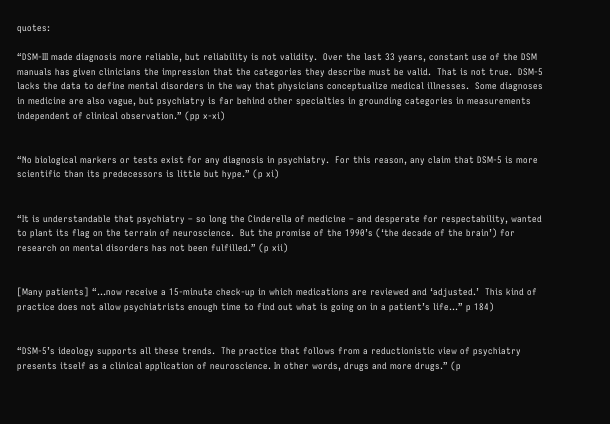quotes:

“DSM-III made diagnosis more reliable, but reliability is not validity.  Over the last 33 years, constant use of the DSM manuals has given clinicians the impression that the categories they describe must be valid.  That is not true.  DSM-5 lacks the data to define mental disorders in the way that physicians conceptualize medical illnesses.  Some diagnoses in medicine are also vague, but psychiatry is far behind other specialties in grounding categories in measurements independent of clinical observation.” (pp x-xi)


“No biological markers or tests exist for any diagnosis in psychiatry.  For this reason, any claim that DSM-5 is more scientific than its predecessors is little but hype.” (p xi)


“It is understandable that psychiatry – so long the Cinderella of medicine – and desperate for respectability, wanted to plant its flag on the terrain of neuroscience.  But the promise of the 1990’s (‘the decade of the brain’) for research on mental disorders has not been fulfilled.” (p xii)


[Many patients] “…now receive a 15-minute check-up in which medications are reviewed and ‘adjusted.’  This kind of practice does not allow psychiatrists enough time to find out what is going on in a patient’s life…” p 184)


“DSM-5’s ideology supports all these trends.  The practice that follows from a reductionistic view of psychiatry presents itself as a clinical application of neuroscience. In other words, drugs and more drugs.” (p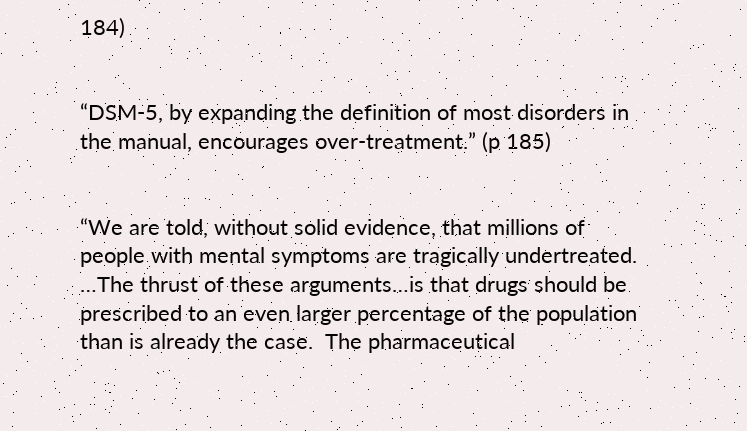184)


“DSM-5, by expanding the definition of most disorders in the manual, encourages over-treatment.” (p 185)


“We are told, without solid evidence, that millions of people with mental symptoms are tragically undertreated.  …The thrust of these arguments…is that drugs should be prescribed to an even larger percentage of the population than is already the case.  The pharmaceutical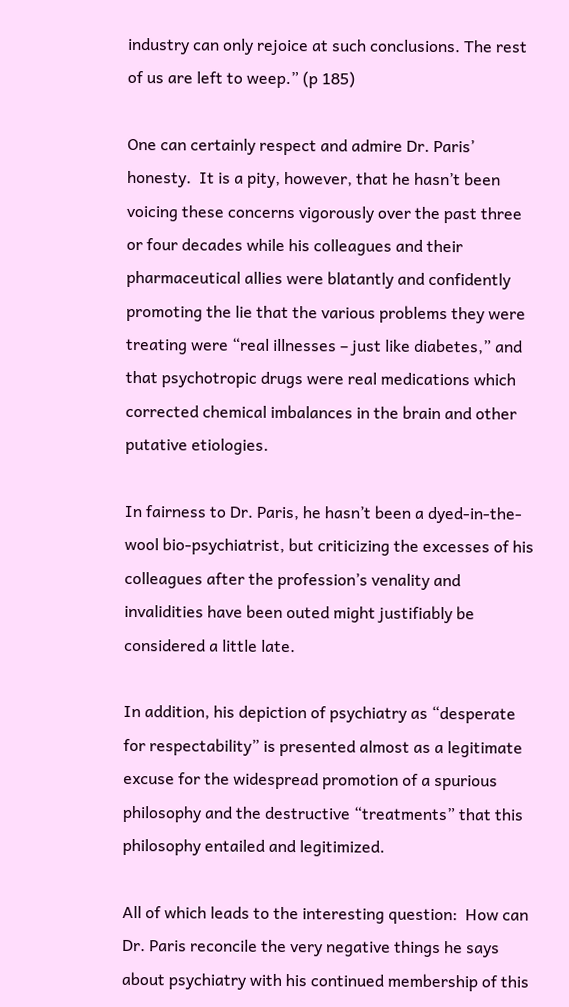industry can only rejoice at such conclusions. The rest of us are left to weep.” (p 185)

One can certainly respect and admire Dr. Paris’ honesty.  It is a pity, however, that he hasn’t been voicing these concerns vigorously over the past three or four decades while his colleagues and their pharmaceutical allies were blatantly and confidently promoting the lie that the various problems they were treating were “real illnesses – just like diabetes,” and that psychotropic drugs were real medications which corrected chemical imbalances in the brain and other putative etiologies.

In fairness to Dr. Paris, he hasn’t been a dyed-in-the-wool bio-psychiatrist, but criticizing the excesses of his colleagues after the profession’s venality and invalidities have been outed might justifiably be considered a little late.

In addition, his depiction of psychiatry as “desperate for respectability” is presented almost as a legitimate excuse for the widespread promotion of a spurious philosophy and the destructive “treatments” that this philosophy entailed and legitimized.

All of which leads to the interesting question:  How can Dr. Paris reconcile the very negative things he says about psychiatry with his continued membership of this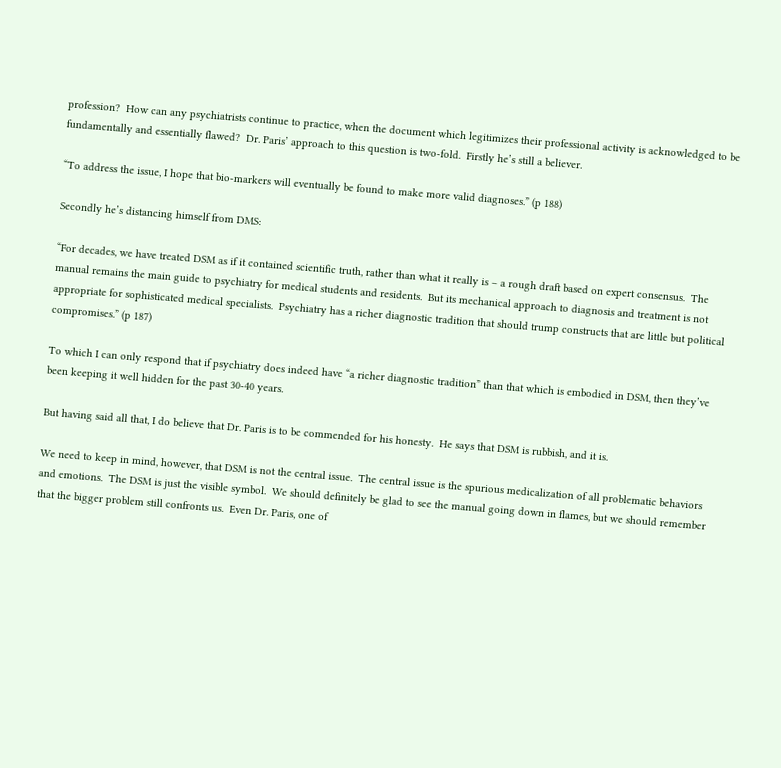profession?  How can any psychiatrists continue to practice, when the document which legitimizes their professional activity is acknowledged to be fundamentally and essentially flawed?  Dr. Paris’ approach to this question is two-fold.  Firstly he’s still a believer.

“To address the issue, I hope that bio-markers will eventually be found to make more valid diagnoses.” (p 188)

Secondly he’s distancing himself from DMS:

“For decades, we have treated DSM as if it contained scientific truth, rather than what it really is – a rough draft based on expert consensus.  The manual remains the main guide to psychiatry for medical students and residents.  But its mechanical approach to diagnosis and treatment is not appropriate for sophisticated medical specialists.  Psychiatry has a richer diagnostic tradition that should trump constructs that are little but political compromises.” (p 187)

To which I can only respond that if psychiatry does indeed have “a richer diagnostic tradition” than that which is embodied in DSM, then they’ve been keeping it well hidden for the past 30-40 years.

But having said all that, I do believe that Dr. Paris is to be commended for his honesty.  He says that DSM is rubbish, and it is.

We need to keep in mind, however, that DSM is not the central issue.  The central issue is the spurious medicalization of all problematic behaviors and emotions.  The DSM is just the visible symbol.  We should definitely be glad to see the manual going down in flames, but we should remember that the bigger problem still confronts us.  Even Dr. Paris, one of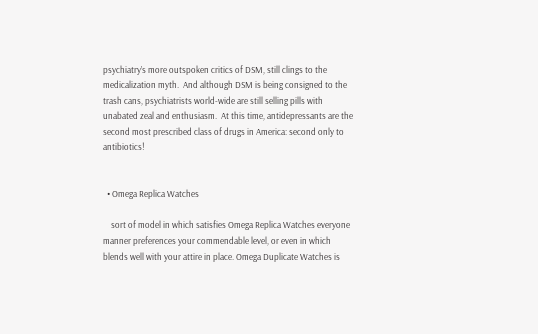psychiatry’s more outspoken critics of DSM, still clings to the medicalization myth.  And although DSM is being consigned to the trash cans, psychiatrists world-wide are still selling pills with unabated zeal and enthusiasm.  At this time, antidepressants are the second most prescribed class of drugs in America: second only to antibiotics!


  • Omega Replica Watches

    sort of model in which satisfies Omega Replica Watches everyone manner preferences your commendable level, or even in which blends well with your attire in place. Omega Duplicate Watches is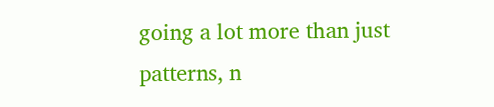going a lot more than just patterns, n